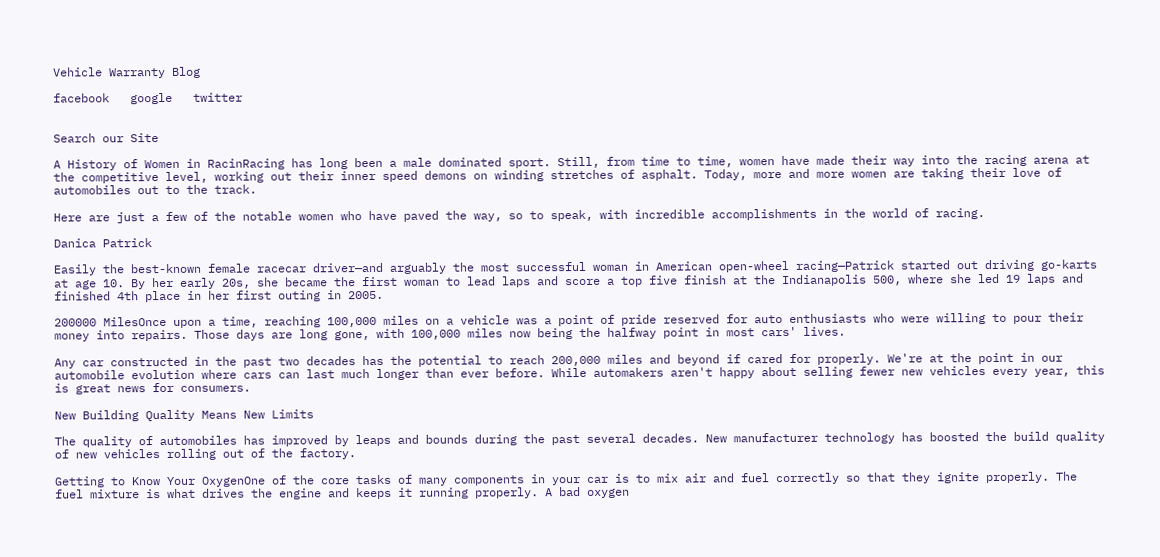Vehicle Warranty Blog

facebook   google   twitter


Search our Site

A History of Women in RacinRacing has long been a male dominated sport. Still, from time to time, women have made their way into the racing arena at the competitive level, working out their inner speed demons on winding stretches of asphalt. Today, more and more women are taking their love of automobiles out to the track.

Here are just a few of the notable women who have paved the way, so to speak, with incredible accomplishments in the world of racing.

Danica Patrick

Easily the best-known female racecar driver—and arguably the most successful woman in American open-wheel racing—Patrick started out driving go-karts at age 10. By her early 20s, she became the first woman to lead laps and score a top five finish at the Indianapolis 500, where she led 19 laps and finished 4th place in her first outing in 2005.

200000 MilesOnce upon a time, reaching 100,000 miles on a vehicle was a point of pride reserved for auto enthusiasts who were willing to pour their money into repairs. Those days are long gone, with 100,000 miles now being the halfway point in most cars' lives.

Any car constructed in the past two decades has the potential to reach 200,000 miles and beyond if cared for properly. We're at the point in our automobile evolution where cars can last much longer than ever before. While automakers aren't happy about selling fewer new vehicles every year, this is great news for consumers.

New Building Quality Means New Limits

The quality of automobiles has improved by leaps and bounds during the past several decades. New manufacturer technology has boosted the build quality of new vehicles rolling out of the factory.

Getting to Know Your OxygenOne of the core tasks of many components in your car is to mix air and fuel correctly so that they ignite properly. The fuel mixture is what drives the engine and keeps it running properly. A bad oxygen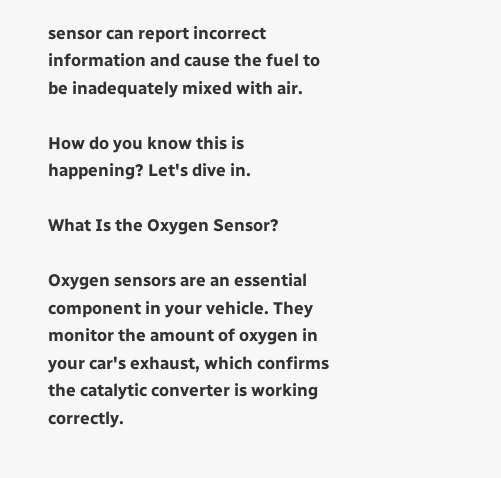sensor can report incorrect information and cause the fuel to be inadequately mixed with air.

How do you know this is happening? Let's dive in.

What Is the Oxygen Sensor?

Oxygen sensors are an essential component in your vehicle. They monitor the amount of oxygen in your car's exhaust, which confirms the catalytic converter is working correctly.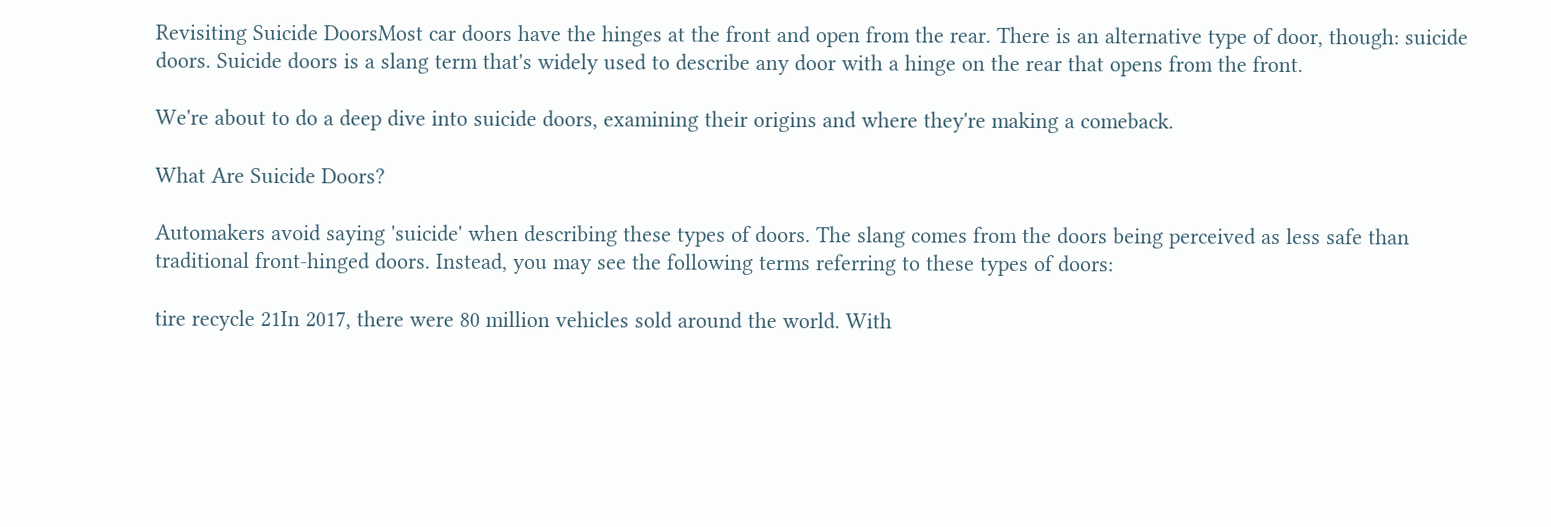Revisiting Suicide DoorsMost car doors have the hinges at the front and open from the rear. There is an alternative type of door, though: suicide doors. Suicide doors is a slang term that's widely used to describe any door with a hinge on the rear that opens from the front.

We're about to do a deep dive into suicide doors, examining their origins and where they're making a comeback.

What Are Suicide Doors?

Automakers avoid saying 'suicide' when describing these types of doors. The slang comes from the doors being perceived as less safe than traditional front-hinged doors. Instead, you may see the following terms referring to these types of doors:

tire recycle 21In 2017, there were 80 million vehicles sold around the world. With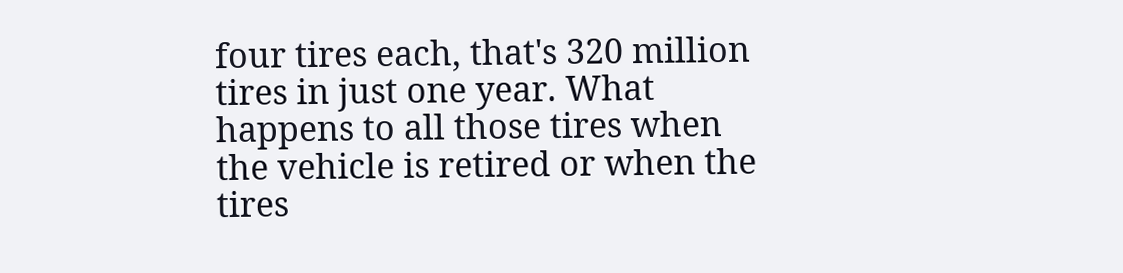four tires each, that's 320 million tires in just one year. What happens to all those tires when the vehicle is retired or when the tires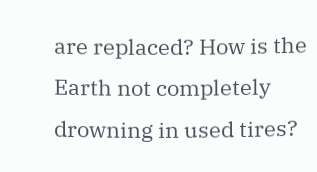are replaced? How is the Earth not completely drowning in used tires?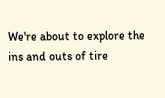We're about to explore the ins and outs of tire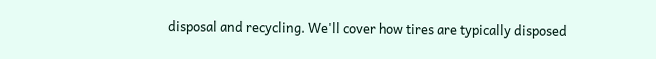disposal and recycling. We'll cover how tires are typically disposed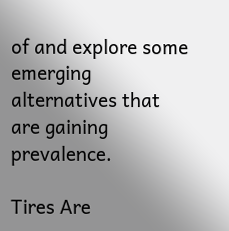of and explore some emerging alternatives that are gaining prevalence.

Tires Are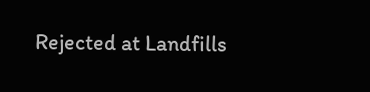Rejected at Landfills